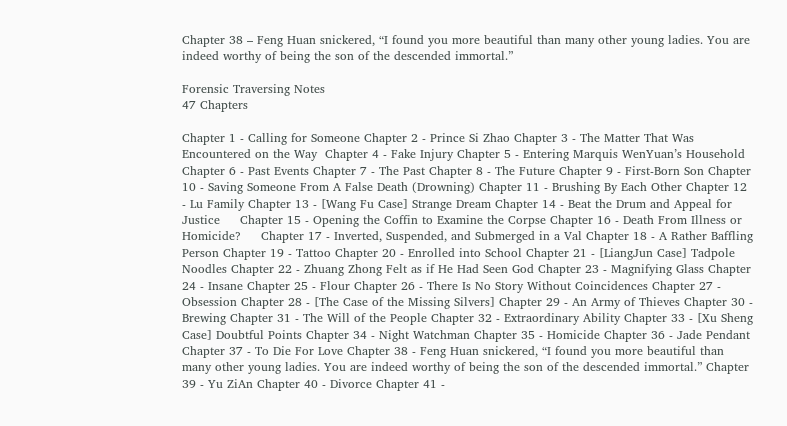Chapter 38 – Feng Huan snickered, “I found you more beautiful than many other young ladies. You are indeed worthy of being the son of the descended immortal.”

Forensic Traversing Notes
47 Chapters

Chapter 1 - Calling for Someone Chapter 2 - Prince Si Zhao Chapter 3 - The Matter That Was Encountered on the Way  Chapter 4 - Fake Injury Chapter 5 - Entering Marquis WenYuan’s Household Chapter 6 - Past Events Chapter 7 - The Past Chapter 8 - The Future Chapter 9 - First-Born Son Chapter 10 - Saving Someone From A False Death (Drowning) Chapter 11 - Brushing By Each Other Chapter 12 - Lu Family Chapter 13 - [Wang Fu Case] Strange Dream Chapter 14 - Beat the Drum and Appeal for Justice     Chapter 15 - Opening the Coffin to Examine the Corpse Chapter 16 - Death From Illness or Homicide?     Chapter 17 - Inverted, Suspended, and Submerged in a Val Chapter 18 - A Rather Baffling Person Chapter 19 - Tattoo Chapter 20 - Enrolled into School Chapter 21 - [LiangJun Case] Tadpole Noodles Chapter 22 - Zhuang Zhong Felt as if He Had Seen God Chapter 23 - Magnifying Glass Chapter 24 - Insane Chapter 25 - Flour Chapter 26 - There Is No Story Without Coincidences Chapter 27 - Obsession Chapter 28 - [The Case of the Missing Silvers] Chapter 29 - An Army of Thieves Chapter 30 - Brewing Chapter 31 - The Will of the People Chapter 32 - Extraordinary Ability Chapter 33 - [Xu Sheng Case] Doubtful Points Chapter 34 - Night Watchman Chapter 35 - Homicide Chapter 36 - Jade Pendant Chapter 37 - To Die For Love Chapter 38 - Feng Huan snickered, “I found you more beautiful than many other young ladies. You are indeed worthy of being the son of the descended immortal.” Chapter 39 - Yu ZiAn Chapter 40 - Divorce Chapter 41 -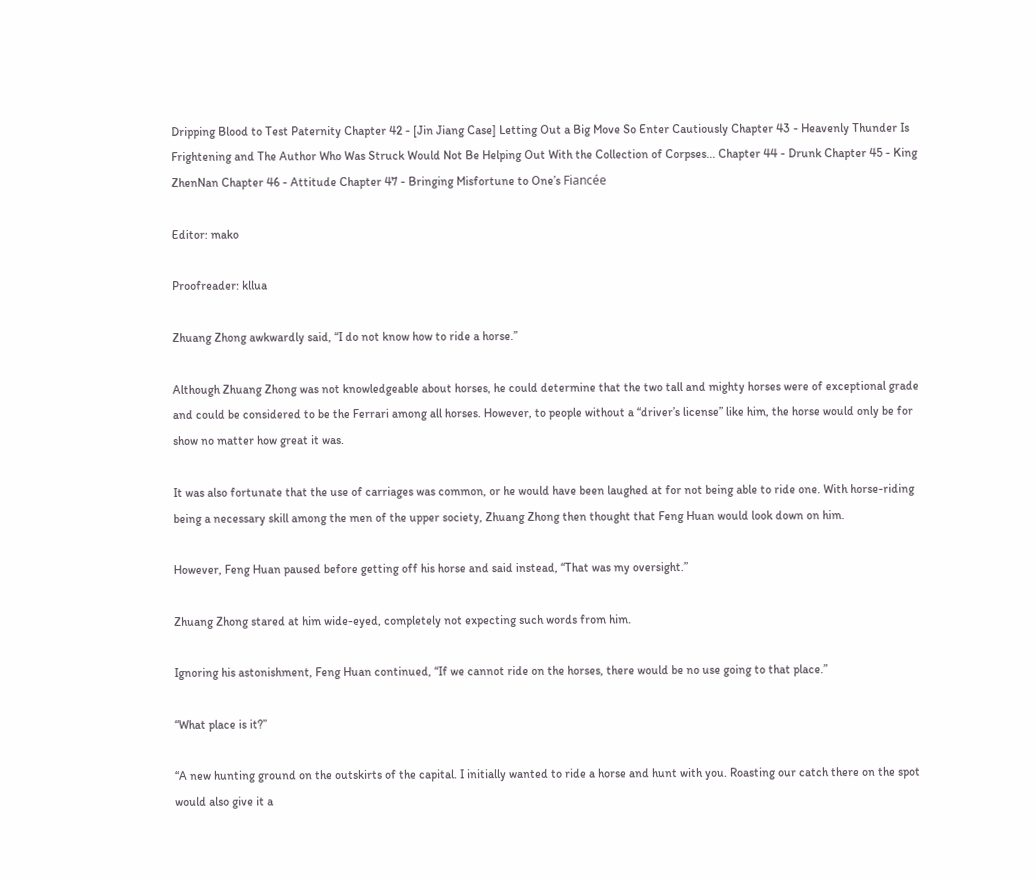Dripping Blood to Test Paternity Chapter 42 - [Jin Jiang Case] Letting Out a Big Move So Enter Cautiously Chapter 43 - Heavenly Thunder Is Frightening and The Author Who Was Struck Would Not Be Helping Out With the Collection of Corpses... Chapter 44 - Drunk Chapter 45 - King ZhenNan Chapter 46 - Attitude Chapter 47 - Bringing Misfortune to One’s Fiancée

Editor: mako

Proofreader: kllua

Zhuang Zhong awkwardly said, “I do not know how to ride a horse.”

Although Zhuang Zhong was not knowledgeable about horses, he could determine that the two tall and mighty horses were of exceptional grade and could be considered to be the Ferrari among all horses. However, to people without a “driver’s license” like him, the horse would only be for show no matter how great it was.

It was also fortunate that the use of carriages was common, or he would have been laughed at for not being able to ride one. With horse-riding being a necessary skill among the men of the upper society, Zhuang Zhong then thought that Feng Huan would look down on him.

However, Feng Huan paused before getting off his horse and said instead, “That was my oversight.”

Zhuang Zhong stared at him wide-eyed, completely not expecting such words from him.

Ignoring his astonishment, Feng Huan continued, “If we cannot ride on the horses, there would be no use going to that place.”

“What place is it?”

“A new hunting ground on the outskirts of the capital. I initially wanted to ride a horse and hunt with you. Roasting our catch there on the spot would also give it a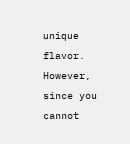unique flavor. However, since you cannot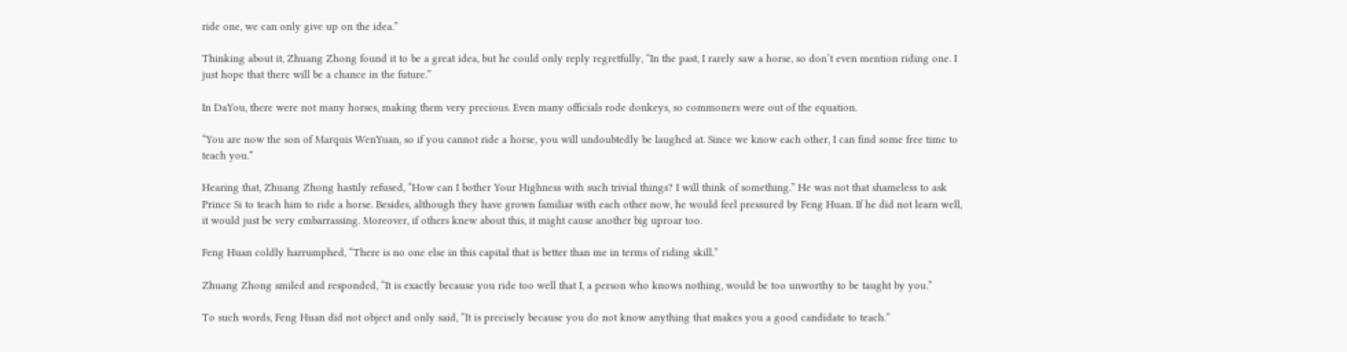ride one, we can only give up on the idea.”

Thinking about it, Zhuang Zhong found it to be a great idea, but he could only reply regretfully, “In the past, I rarely saw a horse, so don’t even mention riding one. I just hope that there will be a chance in the future.”

In DaYou, there were not many horses, making them very precious. Even many officials rode donkeys, so commoners were out of the equation.

“You are now the son of Marquis WenYuan, so if you cannot ride a horse, you will undoubtedly be laughed at. Since we know each other, I can find some free time to teach you.”

Hearing that, Zhuang Zhong hastily refused, “How can I bother Your Highness with such trivial things? I will think of something.” He was not that shameless to ask Prince Si to teach him to ride a horse. Besides, although they have grown familiar with each other now, he would feel pressured by Feng Huan. If he did not learn well, it would just be very embarrassing. Moreover, if others knew about this, it might cause another big uproar too.

Feng Huan coldly harrumphed, “There is no one else in this capital that is better than me in terms of riding skill.”

Zhuang Zhong smiled and responded, “It is exactly because you ride too well that I, a person who knows nothing, would be too unworthy to be taught by you.”

To such words, Feng Huan did not object and only said, “It is precisely because you do not know anything that makes you a good candidate to teach.”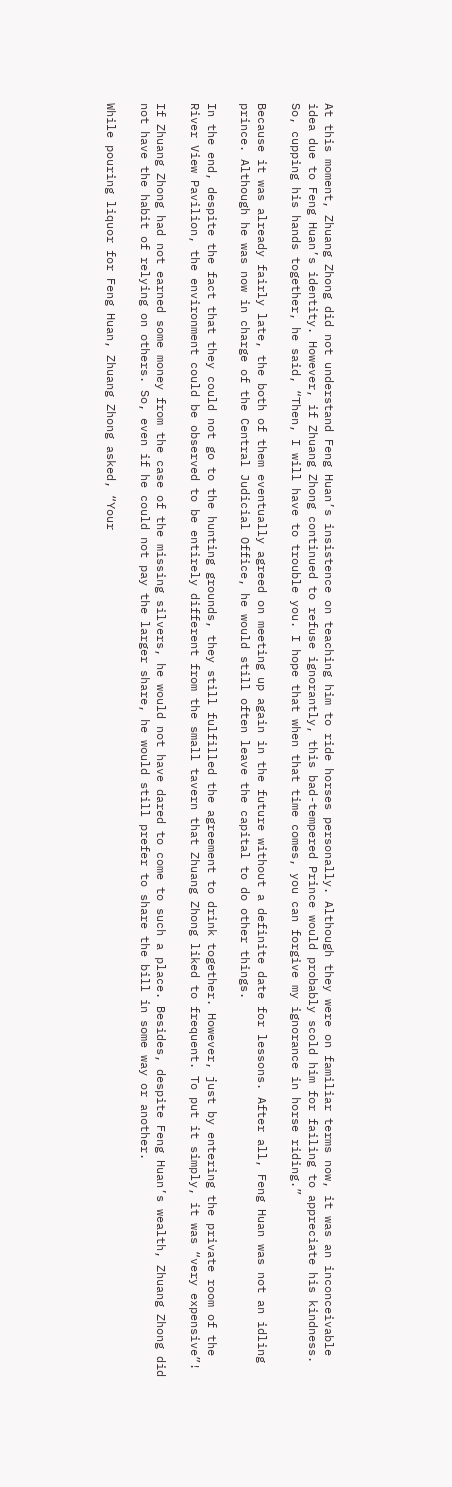At this moment, Zhuang Zhong did not understand Feng Huan’s insistence on teaching him to ride horses personally. Although they were on familiar terms now, it was an inconceivable idea due to Feng Huan’s identity. However, if Zhuang Zhong continued to refuse ignorantly, this bad-tempered Prince would probably scold him for failing to appreciate his kindness. So, cupping his hands together, he said, “Then, I will have to trouble you. I hope that when that time comes, you can forgive my ignorance in horse riding.”

Because it was already fairly late, the both of them eventually agreed on meeting up again in the future without a definite date for lessons. After all, Feng Huan was not an idling prince. Although he was now in charge of the Central Judicial Office, he would still often leave the capital to do other things.

In the end, despite the fact that they could not go to the hunting grounds, they still fulfilled the agreement to drink together. However, just by entering the private room of the River View Pavilion, the environment could be observed to be entirely different from the small tavern that Zhuang Zhong liked to frequent. To put it simply, it was “very expensive”!

If Zhuang Zhong had not earned some money from the case of the missing silvers, he would not have dared to come to such a place. Besides, despite Feng Huan’s wealth, Zhuang Zhong did not have the habit of relying on others. So, even if he could not pay the larger share, he would still prefer to share the bill in some way or another.

While pouring liquor for Feng Huan, Zhuang Zhong asked, “Your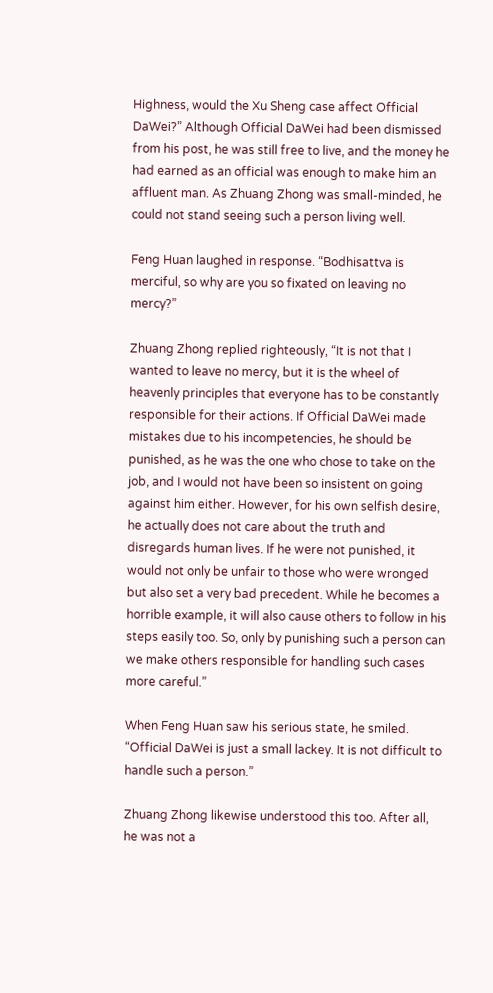Highness, would the Xu Sheng case affect Official DaWei?” Although Official DaWei had been dismissed from his post, he was still free to live, and the money he had earned as an official was enough to make him an affluent man. As Zhuang Zhong was small-minded, he could not stand seeing such a person living well.

Feng Huan laughed in response. “Bodhisattva is merciful, so why are you so fixated on leaving no mercy?”

Zhuang Zhong replied righteously, “It is not that I wanted to leave no mercy, but it is the wheel of heavenly principles that everyone has to be constantly responsible for their actions. If Official DaWei made mistakes due to his incompetencies, he should be punished, as he was the one who chose to take on the job, and I would not have been so insistent on going against him either. However, for his own selfish desire, he actually does not care about the truth and disregards human lives. If he were not punished, it would not only be unfair to those who were wronged but also set a very bad precedent. While he becomes a horrible example, it will also cause others to follow in his steps easily too. So, only by punishing such a person can we make others responsible for handling such cases more careful.”

When Feng Huan saw his serious state, he smiled. “Official DaWei is just a small lackey. It is not difficult to handle such a person.”

Zhuang Zhong likewise understood this too. After all, he was not a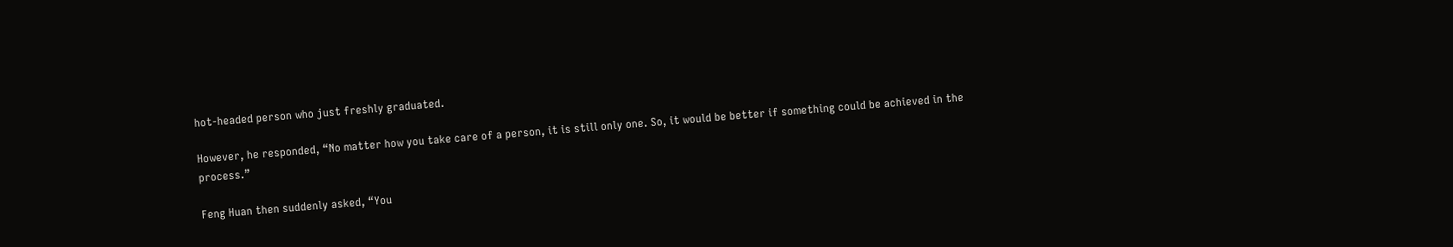hot-headed person who just freshly graduated.

However, he responded, “No matter how you take care of a person, it is still only one. So, it would be better if something could be achieved in the process.”

Feng Huan then suddenly asked, “You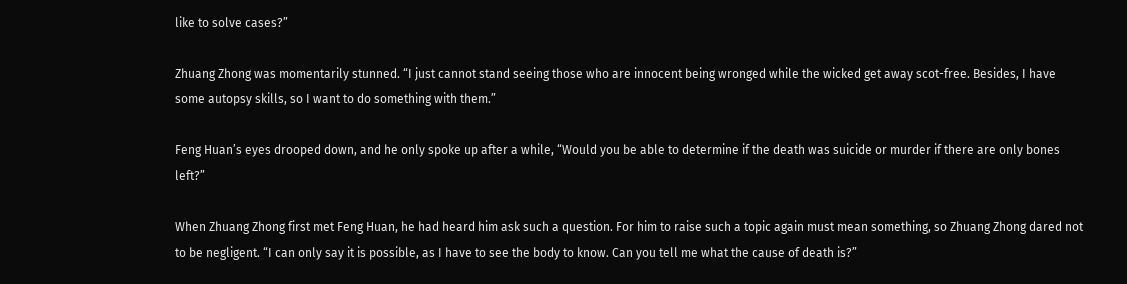like to solve cases?”

Zhuang Zhong was momentarily stunned. “I just cannot stand seeing those who are innocent being wronged while the wicked get away scot-free. Besides, I have some autopsy skills, so I want to do something with them.”

Feng Huan’s eyes drooped down, and he only spoke up after a while, “Would you be able to determine if the death was suicide or murder if there are only bones left?”

When Zhuang Zhong first met Feng Huan, he had heard him ask such a question. For him to raise such a topic again must mean something, so Zhuang Zhong dared not to be negligent. “I can only say it is possible, as I have to see the body to know. Can you tell me what the cause of death is?”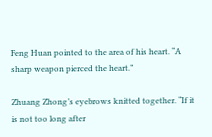Feng Huan pointed to the area of his heart. “A sharp weapon pierced the heart.”

Zhuang Zhong’s eyebrows knitted together. “If it is not too long after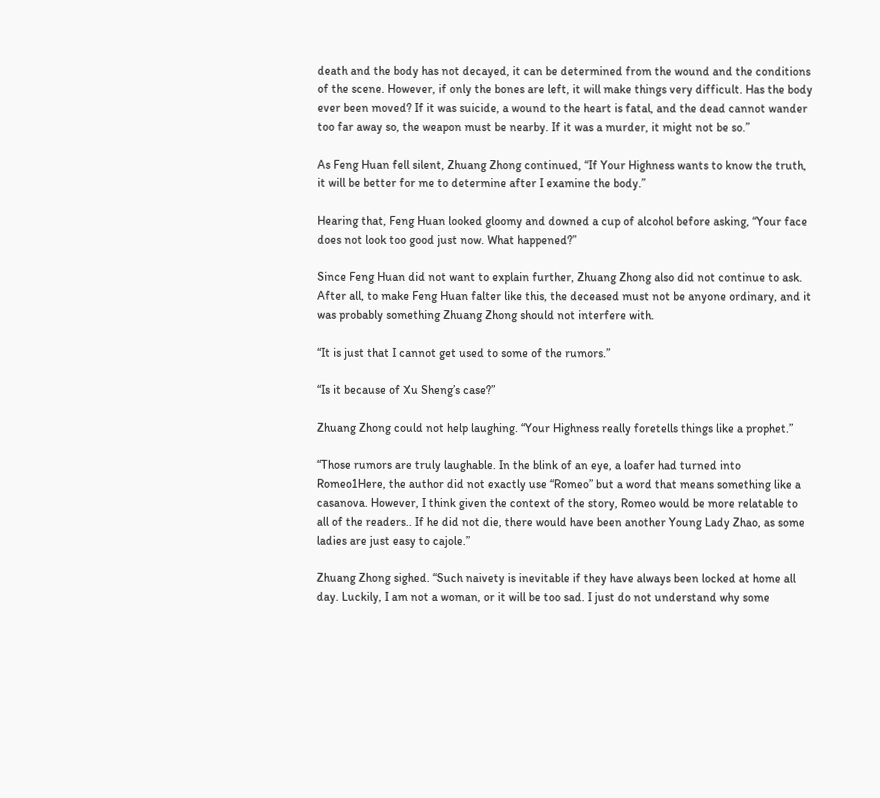death and the body has not decayed, it can be determined from the wound and the conditions of the scene. However, if only the bones are left, it will make things very difficult. Has the body ever been moved? If it was suicide, a wound to the heart is fatal, and the dead cannot wander too far away so, the weapon must be nearby. If it was a murder, it might not be so.”

As Feng Huan fell silent, Zhuang Zhong continued, “If Your Highness wants to know the truth, it will be better for me to determine after I examine the body.”

Hearing that, Feng Huan looked gloomy and downed a cup of alcohol before asking, “Your face does not look too good just now. What happened?”

Since Feng Huan did not want to explain further, Zhuang Zhong also did not continue to ask. After all, to make Feng Huan falter like this, the deceased must not be anyone ordinary, and it was probably something Zhuang Zhong should not interfere with.

“It is just that I cannot get used to some of the rumors.”

“Is it because of Xu Sheng’s case?”

Zhuang Zhong could not help laughing. “Your Highness really foretells things like a prophet.”

“Those rumors are truly laughable. In the blink of an eye, a loafer had turned into Romeo1Here, the author did not exactly use “Romeo” but a word that means something like a casanova. However, I think given the context of the story, Romeo would be more relatable to all of the readers.. If he did not die, there would have been another Young Lady Zhao, as some ladies are just easy to cajole.”

Zhuang Zhong sighed. “Such naivety is inevitable if they have always been locked at home all day. Luckily, I am not a woman, or it will be too sad. I just do not understand why some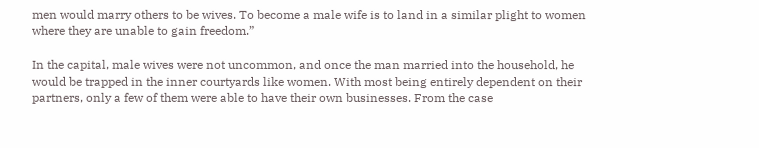men would marry others to be wives. To become a male wife is to land in a similar plight to women where they are unable to gain freedom.”

In the capital, male wives were not uncommon, and once the man married into the household, he would be trapped in the inner courtyards like women. With most being entirely dependent on their partners, only a few of them were able to have their own businesses. From the case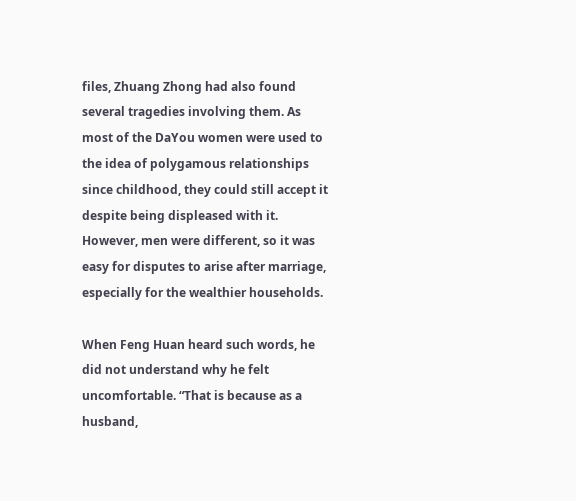files, Zhuang Zhong had also found several tragedies involving them. As most of the DaYou women were used to the idea of polygamous relationships since childhood, they could still accept it despite being displeased with it. However, men were different, so it was easy for disputes to arise after marriage, especially for the wealthier households.

When Feng Huan heard such words, he did not understand why he felt uncomfortable. “That is because as a husband,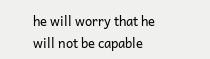he will worry that he will not be capable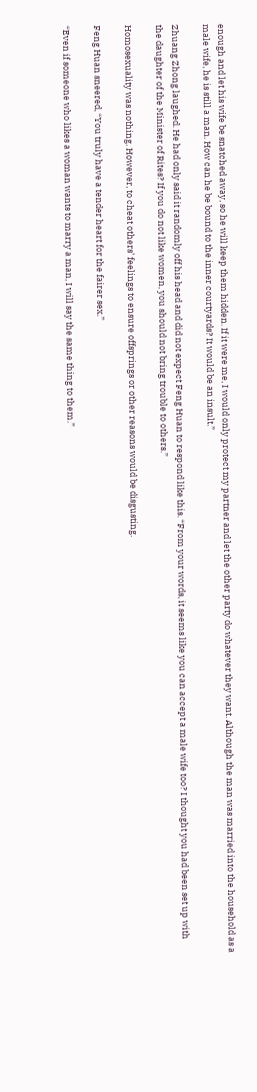enough and let his wife be snatched away, so he will keep them hidden. If it were me, I would only protect my partner and let the other party do whatever they want. Although the man was married into the household as a male wife, he is still a man. How can he be bound to the inner courtyards? It would be an insult.”

Zhuang Zhong laughed. He had only said it randomly off his head and did not expect Feng Huan to respond like this. “From your words, it seems like you can accept a male wife too? I thought you had been set up with the daughter of the Minister of Rites? If you do not like women, you should not bring trouble to others.”

Homosexuality was nothing. However, to cheat others’ feelings to ensure offsprings or other reasons would be disgusting.

Feng Huan sneered, “You truly have a tender heart for the fairer sex.”

“Even if someone who likes a woman wants to marry a man, I will say the same thing to them.”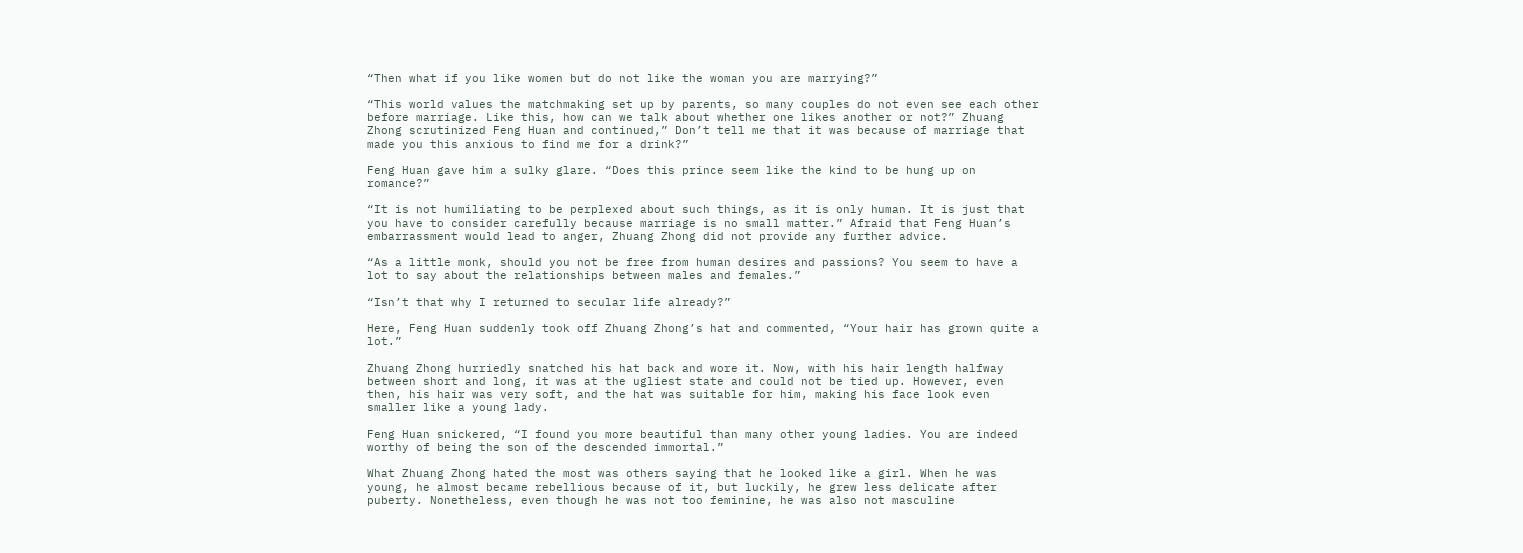“Then what if you like women but do not like the woman you are marrying?”

“This world values the matchmaking set up by parents, so many couples do not even see each other before marriage. Like this, how can we talk about whether one likes another or not?” Zhuang Zhong scrutinized Feng Huan and continued,” Don’t tell me that it was because of marriage that made you this anxious to find me for a drink?”

Feng Huan gave him a sulky glare. “Does this prince seem like the kind to be hung up on romance?”

“It is not humiliating to be perplexed about such things, as it is only human. It is just that you have to consider carefully because marriage is no small matter.” Afraid that Feng Huan’s embarrassment would lead to anger, Zhuang Zhong did not provide any further advice.

“As a little monk, should you not be free from human desires and passions? You seem to have a lot to say about the relationships between males and females.”

“Isn’t that why I returned to secular life already?”

Here, Feng Huan suddenly took off Zhuang Zhong’s hat and commented, “Your hair has grown quite a lot.”

Zhuang Zhong hurriedly snatched his hat back and wore it. Now, with his hair length halfway between short and long, it was at the ugliest state and could not be tied up. However, even then, his hair was very soft, and the hat was suitable for him, making his face look even smaller like a young lady.

Feng Huan snickered, “I found you more beautiful than many other young ladies. You are indeed worthy of being the son of the descended immortal.”

What Zhuang Zhong hated the most was others saying that he looked like a girl. When he was young, he almost became rebellious because of it, but luckily, he grew less delicate after puberty. Nonetheless, even though he was not too feminine, he was also not masculine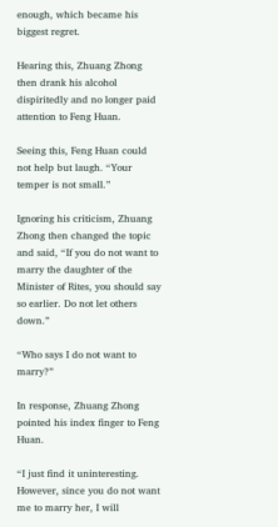enough, which became his biggest regret.

Hearing this, Zhuang Zhong then drank his alcohol dispiritedly and no longer paid attention to Feng Huan.

Seeing this, Feng Huan could not help but laugh. “Your temper is not small.”

Ignoring his criticism, Zhuang Zhong then changed the topic and said, “If you do not want to marry the daughter of the Minister of Rites, you should say so earlier. Do not let others down.”

“Who says I do not want to marry?”

In response, Zhuang Zhong pointed his index finger to Feng Huan.

“I just find it uninteresting. However, since you do not want me to marry her, I will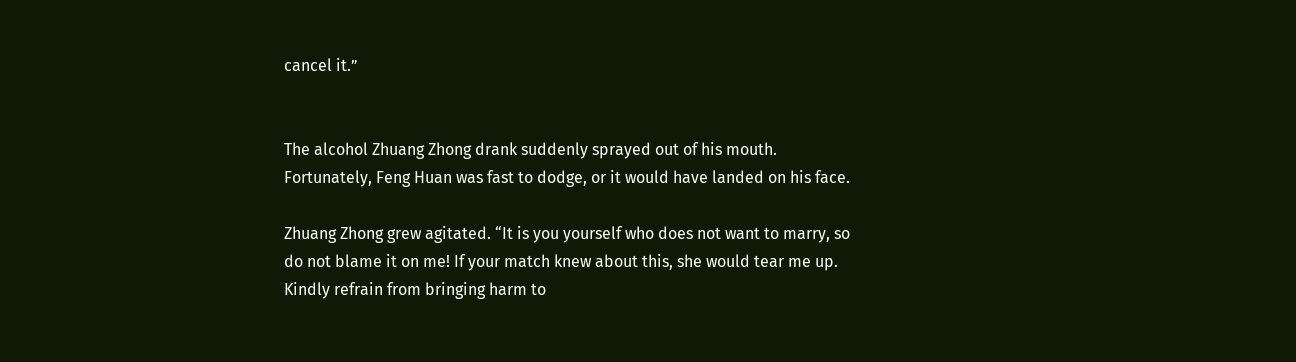cancel it.”


The alcohol Zhuang Zhong drank suddenly sprayed out of his mouth. Fortunately, Feng Huan was fast to dodge, or it would have landed on his face.

Zhuang Zhong grew agitated. “It is you yourself who does not want to marry, so do not blame it on me! If your match knew about this, she would tear me up. Kindly refrain from bringing harm to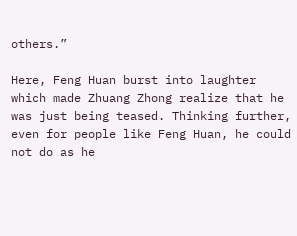others.”

Here, Feng Huan burst into laughter which made Zhuang Zhong realize that he was just being teased. Thinking further, even for people like Feng Huan, he could not do as he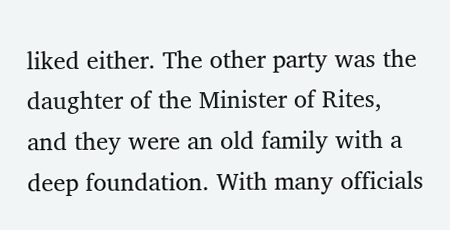liked either. The other party was the daughter of the Minister of Rites, and they were an old family with a deep foundation. With many officials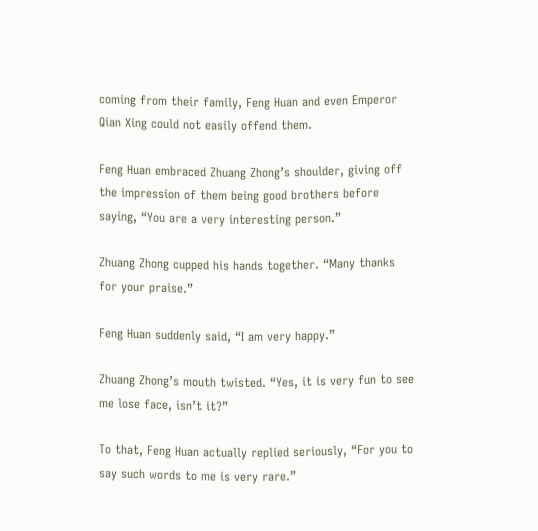coming from their family, Feng Huan and even Emperor Qian Xing could not easily offend them.

Feng Huan embraced Zhuang Zhong’s shoulder, giving off the impression of them being good brothers before saying, “You are a very interesting person.”

Zhuang Zhong cupped his hands together. “Many thanks for your praise.”

Feng Huan suddenly said, “I am very happy.”

Zhuang Zhong’s mouth twisted. “Yes, it is very fun to see me lose face, isn’t it?”

To that, Feng Huan actually replied seriously, “For you to say such words to me is very rare.”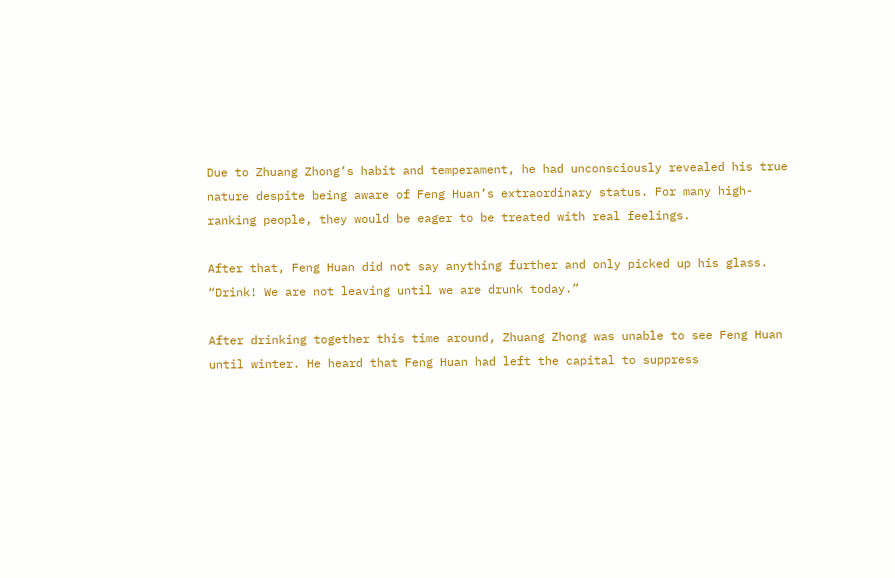Due to Zhuang Zhong’s habit and temperament, he had unconsciously revealed his true nature despite being aware of Feng Huan’s extraordinary status. For many high-ranking people, they would be eager to be treated with real feelings.

After that, Feng Huan did not say anything further and only picked up his glass. “Drink! We are not leaving until we are drunk today.”

After drinking together this time around, Zhuang Zhong was unable to see Feng Huan until winter. He heard that Feng Huan had left the capital to suppress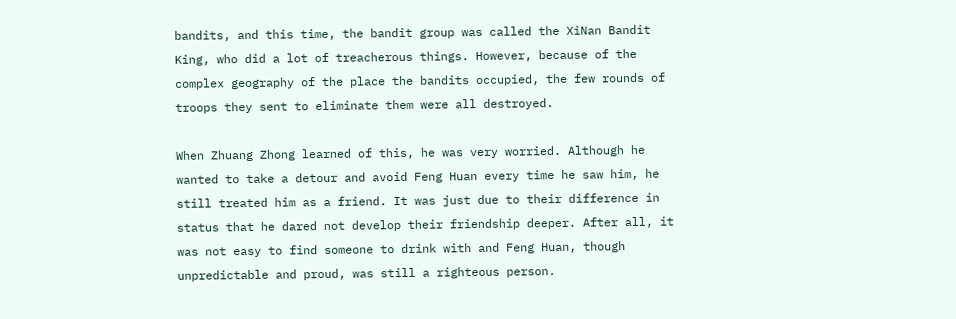bandits, and this time, the bandit group was called the XiNan Bandit King, who did a lot of treacherous things. However, because of the complex geography of the place the bandits occupied, the few rounds of troops they sent to eliminate them were all destroyed.

When Zhuang Zhong learned of this, he was very worried. Although he wanted to take a detour and avoid Feng Huan every time he saw him, he still treated him as a friend. It was just due to their difference in status that he dared not develop their friendship deeper. After all, it was not easy to find someone to drink with and Feng Huan, though unpredictable and proud, was still a righteous person.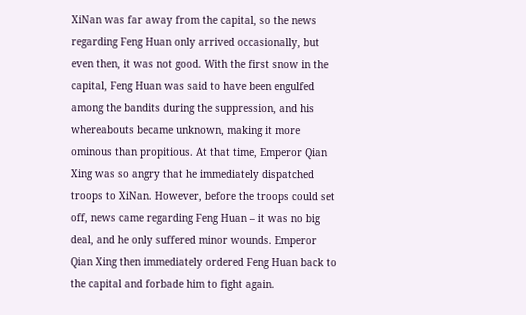XiNan was far away from the capital, so the news regarding Feng Huan only arrived occasionally, but even then, it was not good. With the first snow in the capital, Feng Huan was said to have been engulfed among the bandits during the suppression, and his whereabouts became unknown, making it more ominous than propitious. At that time, Emperor Qian Xing was so angry that he immediately dispatched troops to XiNan. However, before the troops could set off, news came regarding Feng Huan – it was no big deal, and he only suffered minor wounds. Emperor Qian Xing then immediately ordered Feng Huan back to the capital and forbade him to fight again.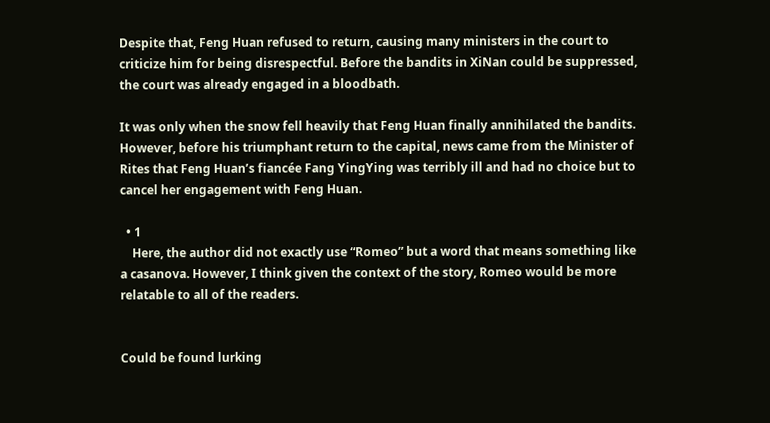Despite that, Feng Huan refused to return, causing many ministers in the court to criticize him for being disrespectful. Before the bandits in XiNan could be suppressed, the court was already engaged in a bloodbath.

It was only when the snow fell heavily that Feng Huan finally annihilated the bandits. However, before his triumphant return to the capital, news came from the Minister of Rites that Feng Huan’s fiancée Fang YingYing was terribly ill and had no choice but to cancel her engagement with Feng Huan.

  • 1
    Here, the author did not exactly use “Romeo” but a word that means something like a casanova. However, I think given the context of the story, Romeo would be more relatable to all of the readers.


Could be found lurking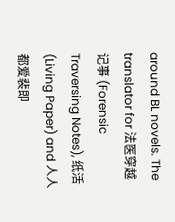around BL novels. The translator for 法医穿越记事 (Forensic Traversing Notes), 纸活 (Living Paper) and 人人都爱裴即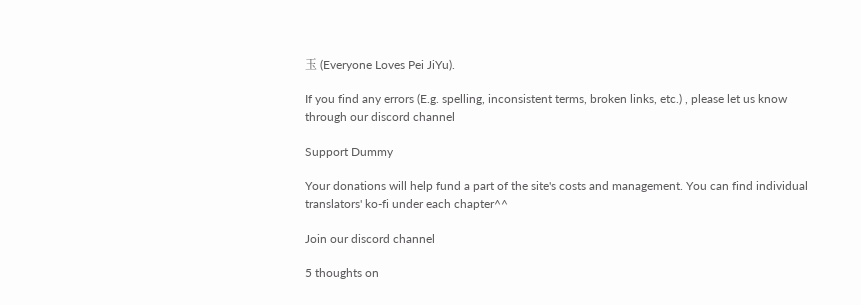玉 (Everyone Loves Pei JiYu).

If you find any errors (E.g. spelling, inconsistent terms, broken links, etc.) , please let us know through our discord channel

Support Dummy

Your donations will help fund a part of the site's costs and management. You can find individual translators' ko-fi under each chapter^^

Join our discord channel

5 thoughts on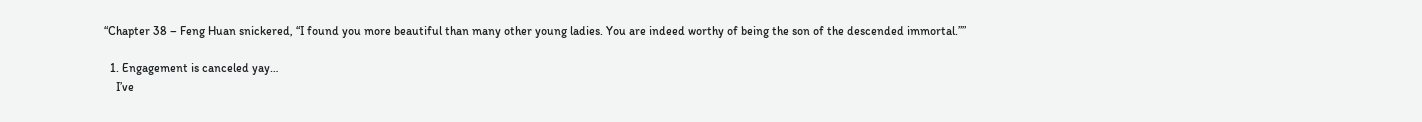“Chapter 38 – Feng Huan snickered, “I found you more beautiful than many other young ladies. You are indeed worthy of being the son of the descended immortal.””

  1. Engagement is canceled yay…
    I’ve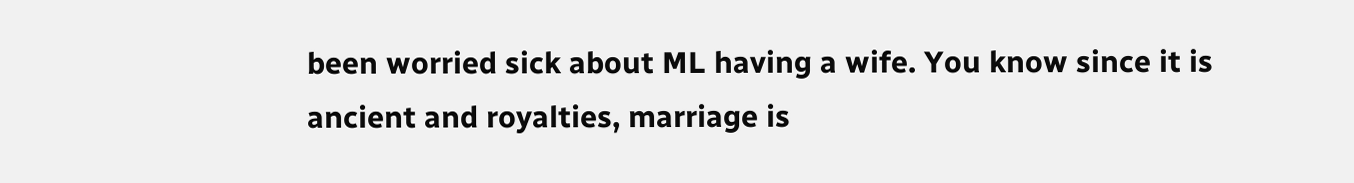been worried sick about ML having a wife. You know since it is ancient and royalties, marriage is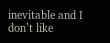inevitable and I don’t like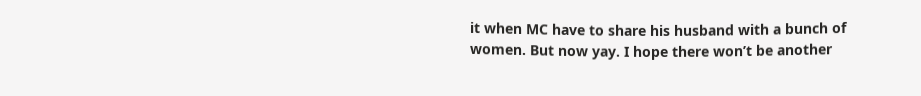it when MC have to share his husband with a bunch of women. But now yay. I hope there won’t be another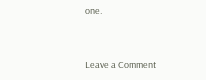one.


Leave a Comment